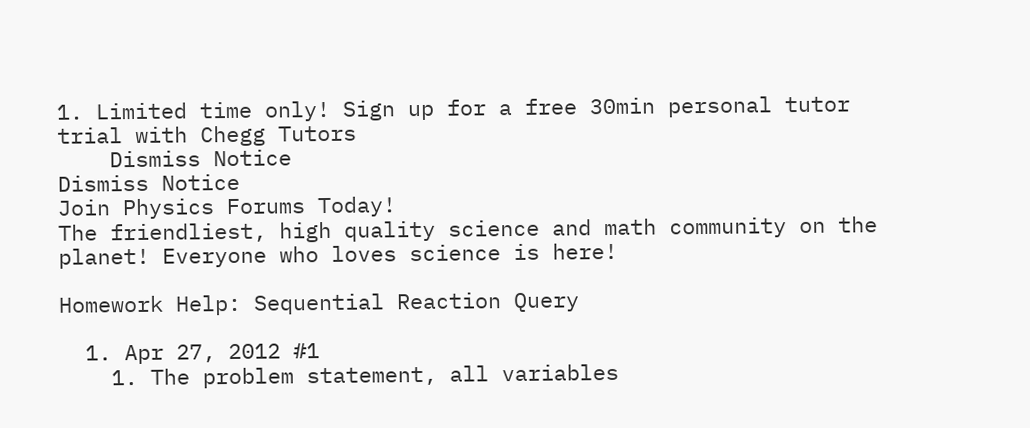1. Limited time only! Sign up for a free 30min personal tutor trial with Chegg Tutors
    Dismiss Notice
Dismiss Notice
Join Physics Forums Today!
The friendliest, high quality science and math community on the planet! Everyone who loves science is here!

Homework Help: Sequential Reaction Query

  1. Apr 27, 2012 #1
    1. The problem statement, all variables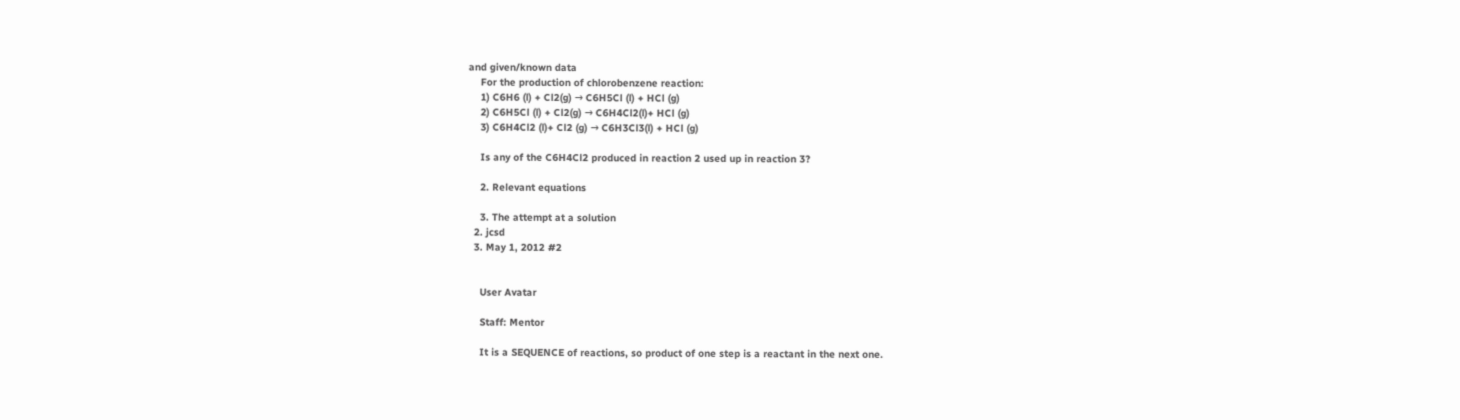and given/known data
    For the production of chlorobenzene reaction:
    1) C6H6 (l) + Cl2(g) → C6H5Cl (l) + HCl (g)
    2) C6H5Cl (l) + Cl2(g) → C6H4Cl2(l)+ HCl (g)
    3) C6H4Cl2 (l)+ Cl2 (g) → C6H3Cl3(l) + HCl (g)

    Is any of the C6H4Cl2 produced in reaction 2 used up in reaction 3?

    2. Relevant equations

    3. The attempt at a solution
  2. jcsd
  3. May 1, 2012 #2


    User Avatar

    Staff: Mentor

    It is a SEQUENCE of reactions, so product of one step is a reactant in the next one.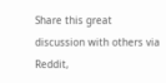Share this great discussion with others via Reddit,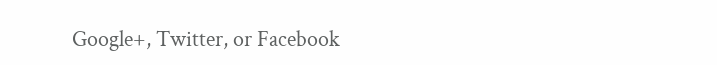Google+, Twitter, or Facebook